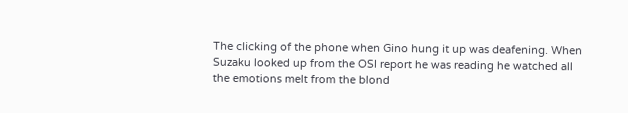The clicking of the phone when Gino hung it up was deafening. When Suzaku looked up from the OSI report he was reading he watched all the emotions melt from the blond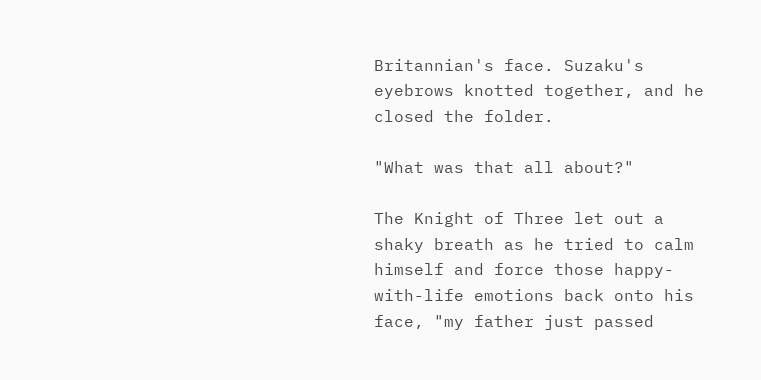Britannian's face. Suzaku's eyebrows knotted together, and he closed the folder.

"What was that all about?"

The Knight of Three let out a shaky breath as he tried to calm himself and force those happy-with-life emotions back onto his face, "my father just passed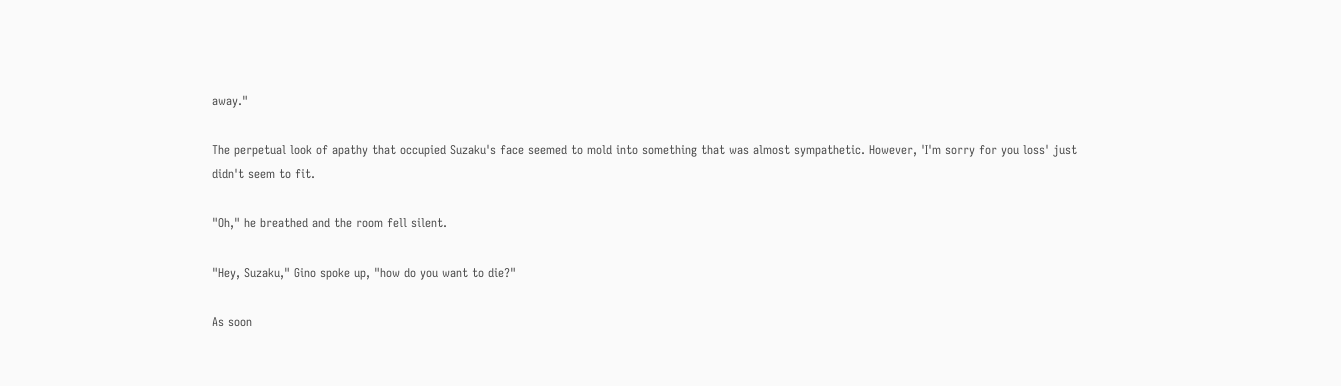away."

The perpetual look of apathy that occupied Suzaku's face seemed to mold into something that was almost sympathetic. However, 'I'm sorry for you loss' just didn't seem to fit.

"Oh," he breathed and the room fell silent.

"Hey, Suzaku," Gino spoke up, "how do you want to die?"

As soon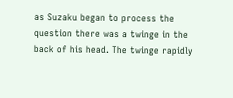as Suzaku began to process the question there was a twinge in the back of his head. The twinge rapidly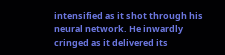intensified as it shot through his neural network. He inwardly cringed as it delivered its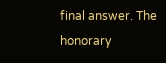final answer. The honorary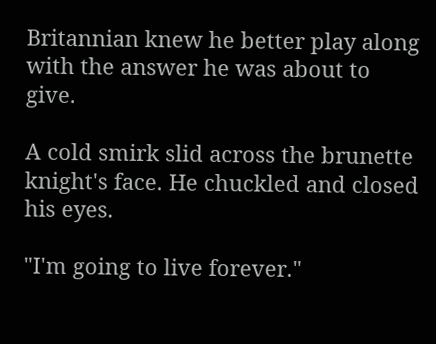Britannian knew he better play along with the answer he was about to give.

A cold smirk slid across the brunette knight's face. He chuckled and closed his eyes.

"I'm going to live forever."